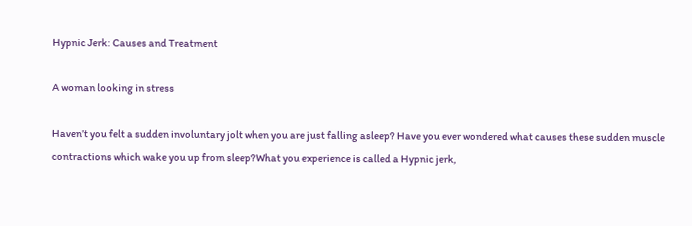Hypnic Jerk: Causes and Treatment

A woman looking in stress

Haven’t you felt a sudden involuntary jolt when you are just falling asleep? Have you ever wondered what causes these sudden muscle contractions which wake you up from sleep?What you experience is called a Hypnic jerk,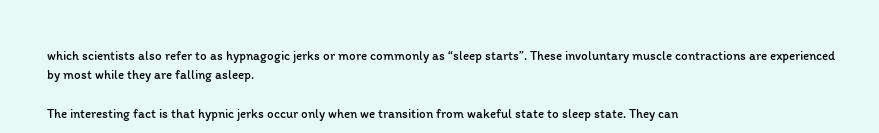which scientists also refer to as hypnagogic jerks or more commonly as “sleep starts”. These involuntary muscle contractions are experienced by most while they are falling asleep.

The interesting fact is that hypnic jerks occur only when we transition from wakeful state to sleep state. They can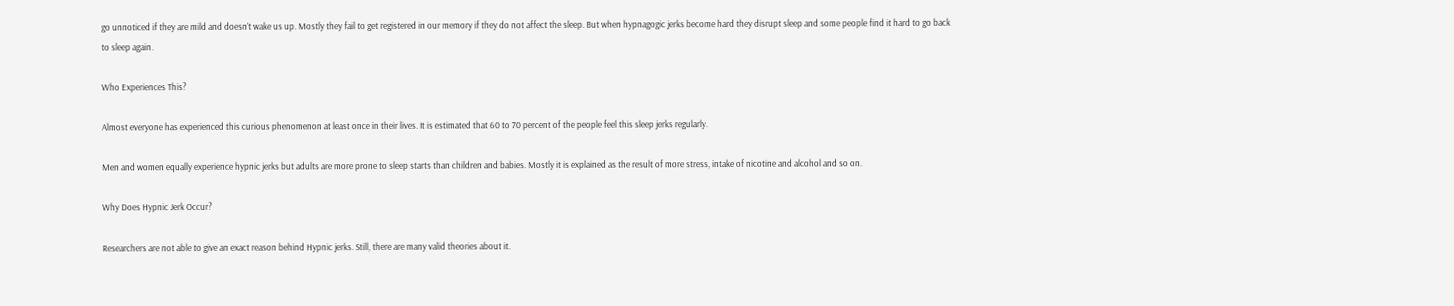go unnoticed if they are mild and doesn’t wake us up. Mostly they fail to get registered in our memory if they do not affect the sleep. But when hypnagogic jerks become hard they disrupt sleep and some people find it hard to go back to sleep again.

Who Experiences This?

Almost everyone has experienced this curious phenomenon at least once in their lives. It is estimated that 60 to 70 percent of the people feel this sleep jerks regularly.

Men and women equally experience hypnic jerks but adults are more prone to sleep starts than children and babies. Mostly it is explained as the result of more stress, intake of nicotine and alcohol and so on.

Why Does Hypnic Jerk Occur?

Researchers are not able to give an exact reason behind Hypnic jerks. Still, there are many valid theories about it.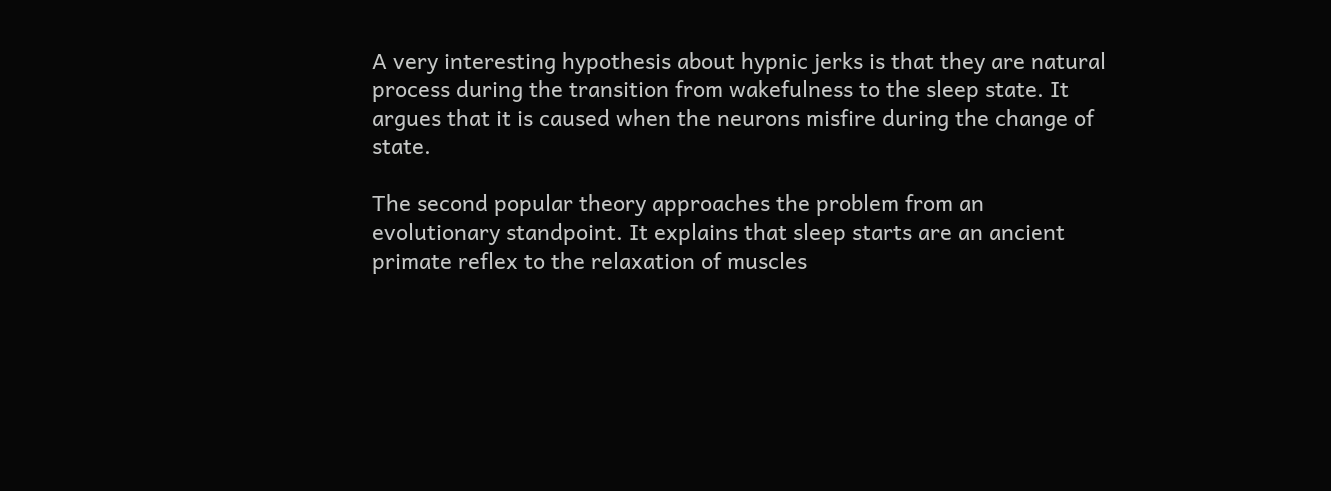A very interesting hypothesis about hypnic jerks is that they are natural process during the transition from wakefulness to the sleep state. It argues that it is caused when the neurons misfire during the change of state.

The second popular theory approaches the problem from an evolutionary standpoint. It explains that sleep starts are an ancient primate reflex to the relaxation of muscles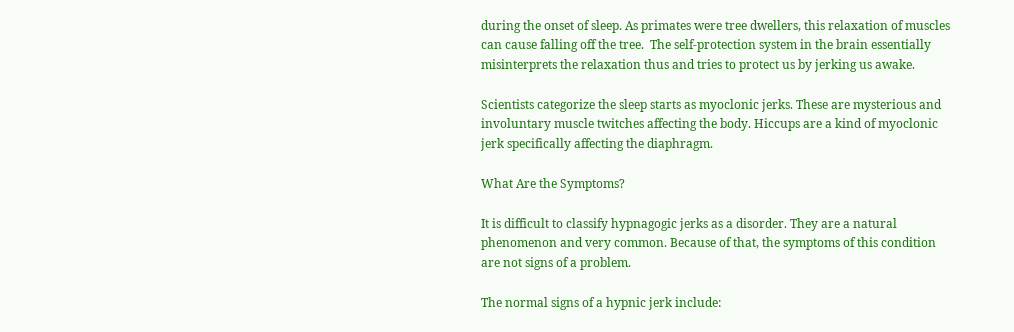during the onset of sleep. As primates were tree dwellers, this relaxation of muscles can cause falling off the tree.  The self-protection system in the brain essentially misinterprets the relaxation thus and tries to protect us by jerking us awake.

Scientists categorize the sleep starts as myoclonic jerks. These are mysterious and involuntary muscle twitches affecting the body. Hiccups are a kind of myoclonic jerk specifically affecting the diaphragm.

What Are the Symptoms?

It is difficult to classify hypnagogic jerks as a disorder. They are a natural phenomenon and very common. Because of that, the symptoms of this condition are not signs of a problem.

The normal signs of a hypnic jerk include: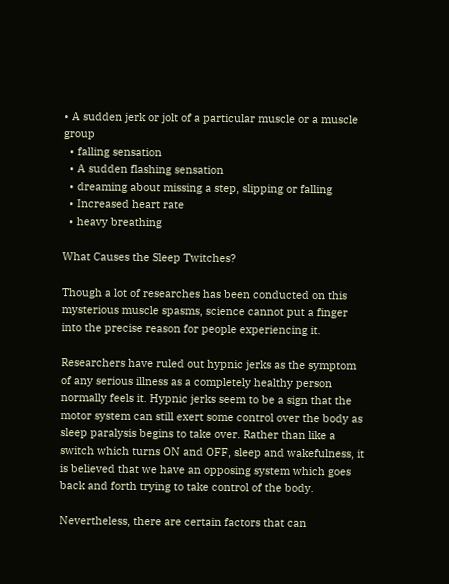• A sudden jerk or jolt of a particular muscle or a muscle group
  • falling sensation
  • A sudden flashing sensation
  • dreaming about missing a step, slipping or falling
  • Increased heart rate
  • heavy breathing

What Causes the Sleep Twitches?

Though a lot of researches has been conducted on this mysterious muscle spasms, science cannot put a finger into the precise reason for people experiencing it.

Researchers have ruled out hypnic jerks as the symptom of any serious illness as a completely healthy person normally feels it. Hypnic jerks seem to be a sign that the motor system can still exert some control over the body as sleep paralysis begins to take over. Rather than like a switch which turns ON and OFF, sleep and wakefulness, it is believed that we have an opposing system which goes back and forth trying to take control of the body.

Nevertheless, there are certain factors that can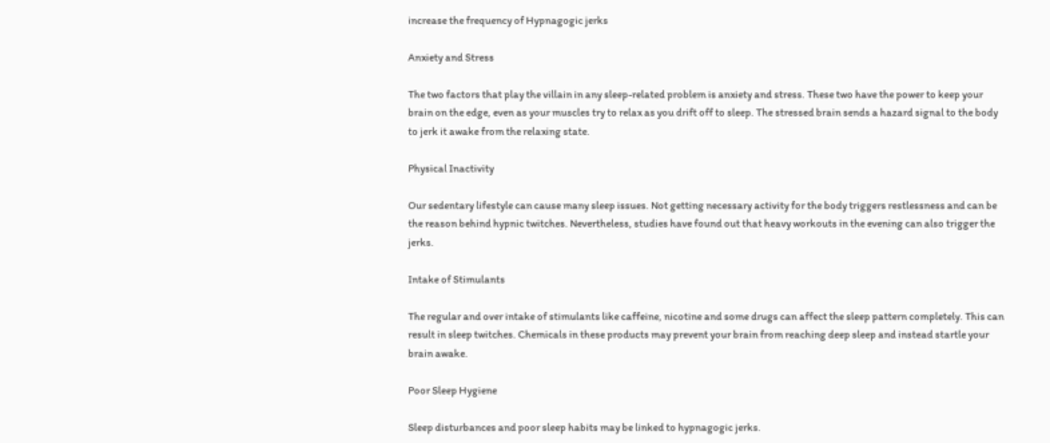increase the frequency of Hypnagogic jerks

Anxiety and Stress

The two factors that play the villain in any sleep-related problem is anxiety and stress. These two have the power to keep your brain on the edge, even as your muscles try to relax as you drift off to sleep. The stressed brain sends a hazard signal to the body to jerk it awake from the relaxing state.

Physical Inactivity

Our sedentary lifestyle can cause many sleep issues. Not getting necessary activity for the body triggers restlessness and can be the reason behind hypnic twitches. Nevertheless, studies have found out that heavy workouts in the evening can also trigger the jerks.

Intake of Stimulants

The regular and over intake of stimulants like caffeine, nicotine and some drugs can affect the sleep pattern completely. This can result in sleep twitches. Chemicals in these products may prevent your brain from reaching deep sleep and instead startle your brain awake.

Poor Sleep Hygiene

Sleep disturbances and poor sleep habits may be linked to hypnagogic jerks.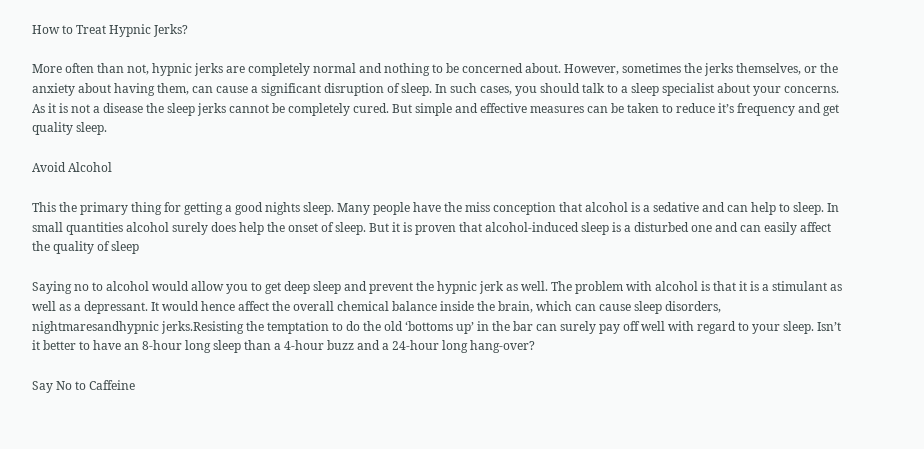How to Treat Hypnic Jerks?

More often than not, hypnic jerks are completely normal and nothing to be concerned about. However, sometimes the jerks themselves, or the anxiety about having them, can cause a significant disruption of sleep. In such cases, you should talk to a sleep specialist about your concerns. As it is not a disease the sleep jerks cannot be completely cured. But simple and effective measures can be taken to reduce it’s frequency and get quality sleep.

Avoid Alcohol

This the primary thing for getting a good nights sleep. Many people have the miss conception that alcohol is a sedative and can help to sleep. In small quantities alcohol surely does help the onset of sleep. But it is proven that alcohol-induced sleep is a disturbed one and can easily affect the quality of sleep

Saying no to alcohol would allow you to get deep sleep and prevent the hypnic jerk as well. The problem with alcohol is that it is a stimulant as well as a depressant. It would hence affect the overall chemical balance inside the brain, which can cause sleep disorders, nightmaresandhypnic jerks.Resisting the temptation to do the old ‘bottoms up’ in the bar can surely pay off well with regard to your sleep. Isn’t it better to have an 8-hour long sleep than a 4-hour buzz and a 24-hour long hang-over?

Say No to Caffeine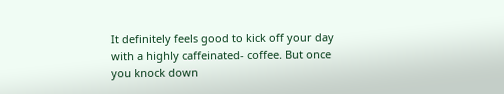It definitely feels good to kick off your day with a highly caffeinated- coffee. But once you knock down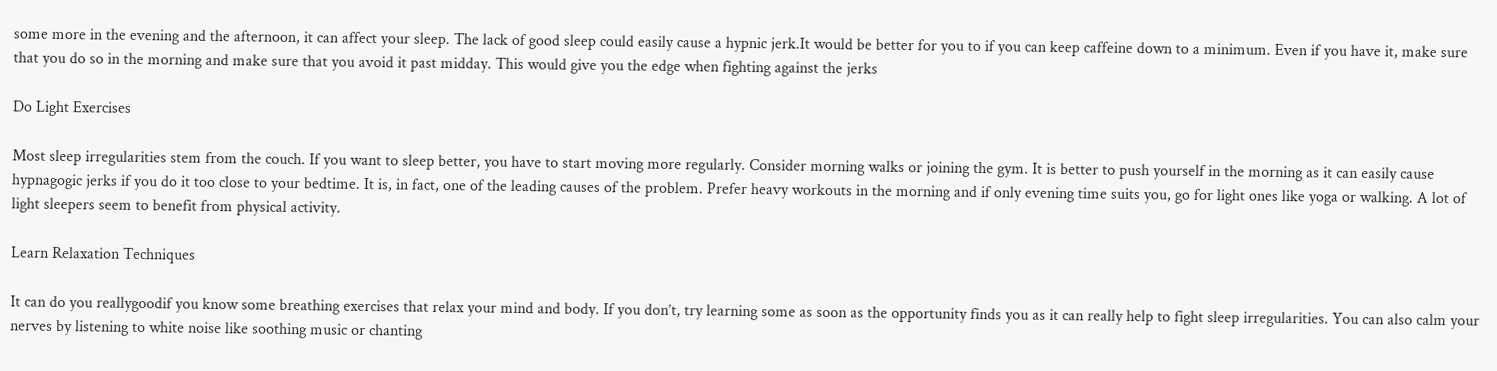some more in the evening and the afternoon, it can affect your sleep. The lack of good sleep could easily cause a hypnic jerk.It would be better for you to if you can keep caffeine down to a minimum. Even if you have it, make sure that you do so in the morning and make sure that you avoid it past midday. This would give you the edge when fighting against the jerks

Do Light Exercises

Most sleep irregularities stem from the couch. If you want to sleep better, you have to start moving more regularly. Consider morning walks or joining the gym. It is better to push yourself in the morning as it can easily cause hypnagogic jerks if you do it too close to your bedtime. It is, in fact, one of the leading causes of the problem. Prefer heavy workouts in the morning and if only evening time suits you, go for light ones like yoga or walking. A lot of light sleepers seem to benefit from physical activity.

Learn Relaxation Techniques

It can do you reallygoodif you know some breathing exercises that relax your mind and body. If you don’t, try learning some as soon as the opportunity finds you as it can really help to fight sleep irregularities. You can also calm your nerves by listening to white noise like soothing music or chanting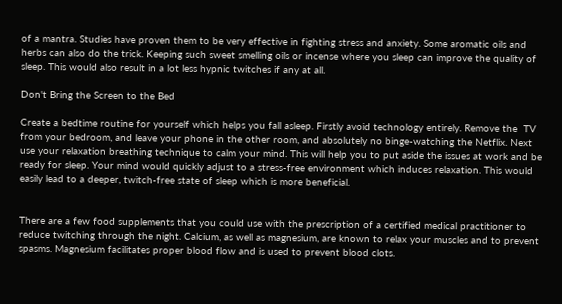of a mantra. Studies have proven them to be very effective in fighting stress and anxiety. Some aromatic oils and herbs can also do the trick. Keeping such sweet smelling oils or incense where you sleep can improve the quality of sleep. This would also result in a lot less hypnic twitches if any at all.

Don't Bring the Screen to the Bed

Create a bedtime routine for yourself which helps you fall asleep. Firstly avoid technology entirely. Remove the  TV from your bedroom, and leave your phone in the other room, and absolutely no binge-watching the Netflix. Next use your relaxation breathing technique to calm your mind. This will help you to put aside the issues at work and be ready for sleep. Your mind would quickly adjust to a stress-free environment which induces relaxation. This would easily lead to a deeper, twitch-free state of sleep which is more beneficial.


There are a few food supplements that you could use with the prescription of a certified medical practitioner to reduce twitching through the night. Calcium, as well as magnesium, are known to relax your muscles and to prevent spasms. Magnesium facilitates proper blood flow and is used to prevent blood clots.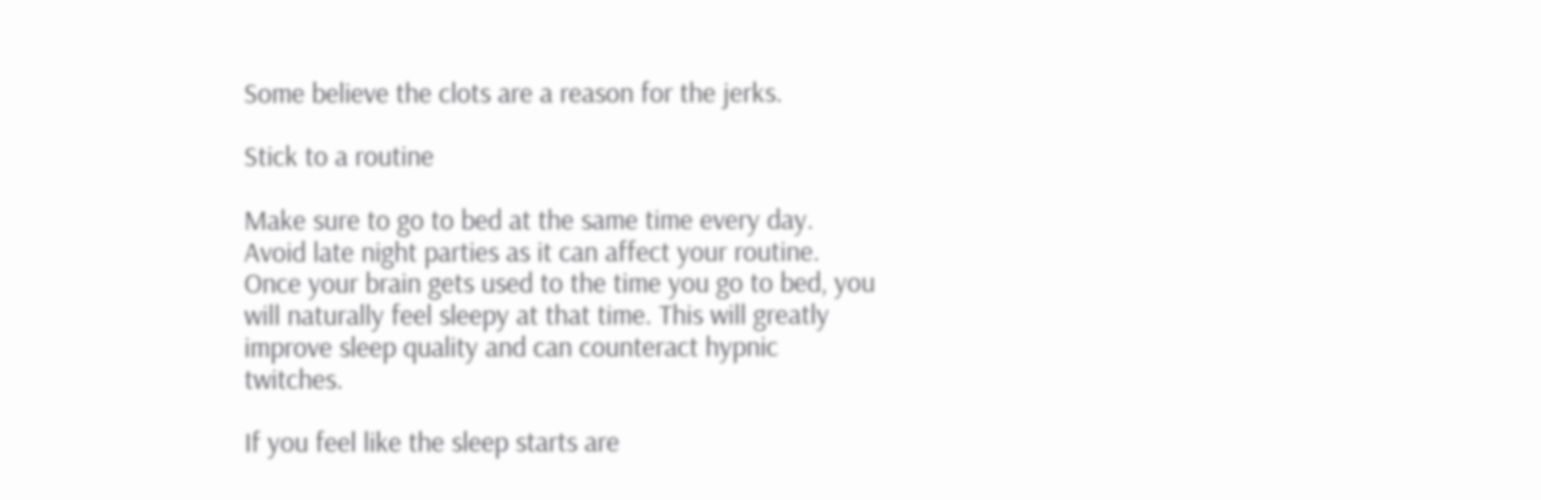Some believe the clots are a reason for the jerks.

Stick to a routine

Make sure to go to bed at the same time every day. Avoid late night parties as it can affect your routine. Once your brain gets used to the time you go to bed, you will naturally feel sleepy at that time. This will greatly improve sleep quality and can counteract hypnic twitches.

If you feel like the sleep starts are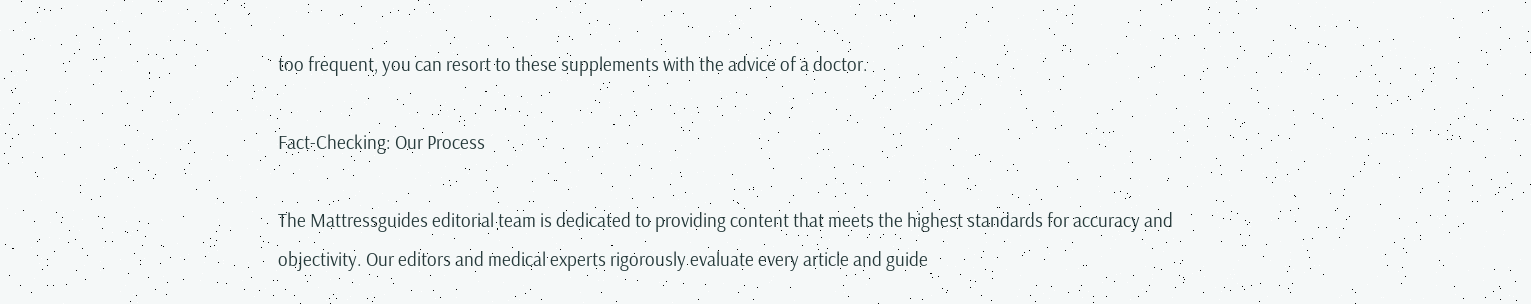too frequent, you can resort to these supplements with the advice of a doctor.

Fact-Checking: Our Process

The Mattressguides editorial team is dedicated to providing content that meets the highest standards for accuracy and objectivity. Our editors and medical experts rigorously evaluate every article and guide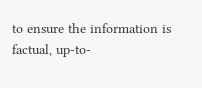to ensure the information is factual, up-to-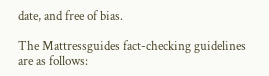date, and free of bias.

The Mattressguides fact-checking guidelines are as follows: